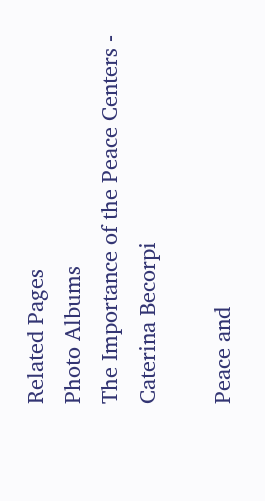Related Pages
Photo Albums
The Importance of the Peace Centers - Caterina Becorpi

Peace and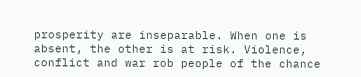prosperity are inseparable. When one is absent, the other is at risk. Violence, conflict and war rob people of the chance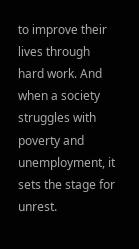to improve their lives through hard work. And when a society struggles with poverty and unemployment, it sets the stage for unrest.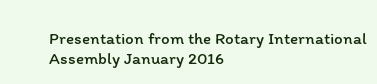Presentation from the Rotary International Assembly January 2016